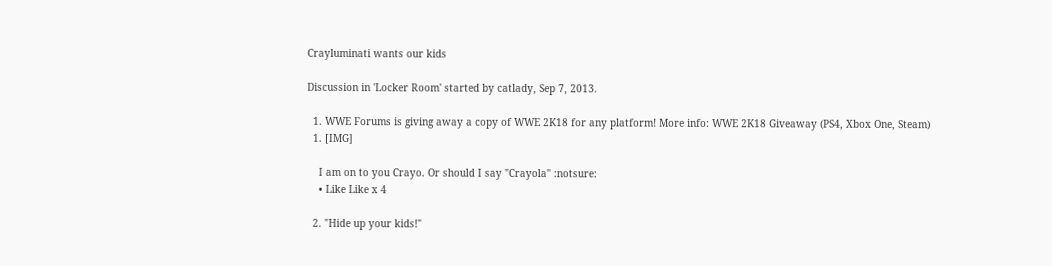Crayluminati wants our kids

Discussion in 'Locker Room' started by catlady, Sep 7, 2013.

  1. WWE Forums is giving away a copy of WWE 2K18 for any platform! More info: WWE 2K18 Giveaway (PS4, Xbox One, Steam)
  1. [IMG]

    I am on to you Crayo. Or should I say "Crayola" :notsure:
    • Like Like x 4

  2. "Hide up your kids!"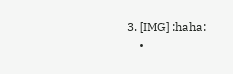3. [IMG] :haha:
    •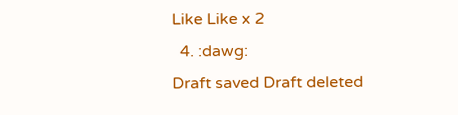Like Like x 2
  4. :dawg:
Draft saved Draft deleted